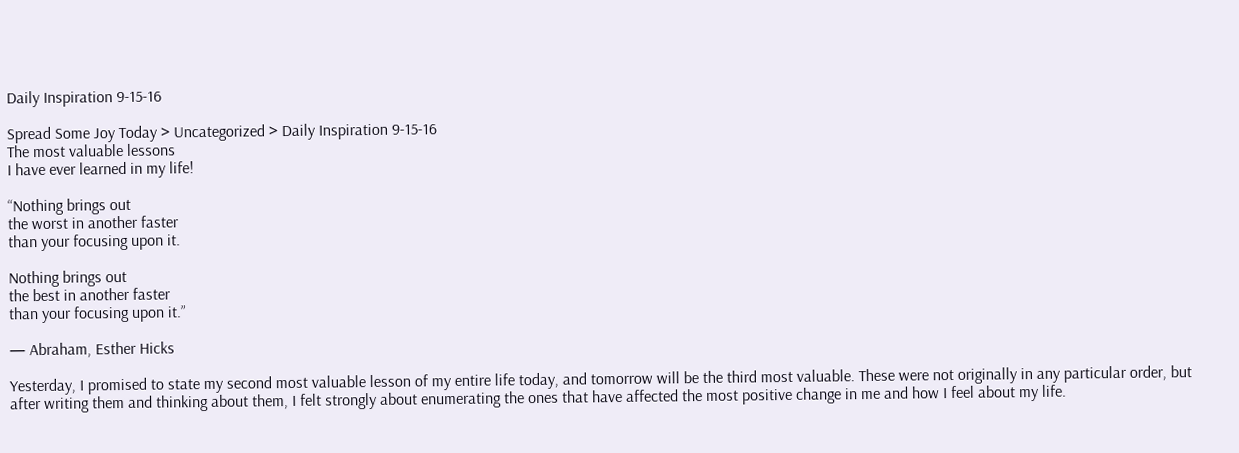Daily Inspiration 9-15-16

Spread Some Joy Today > Uncategorized > Daily Inspiration 9-15-16
The most valuable lessons
I have ever learned in my life!

“Nothing brings out
the worst in another faster
than your focusing upon it.

Nothing brings out
the best in another faster
than your focusing upon it.”

— Abraham, Esther Hicks

Yesterday, I promised to state my second most valuable lesson of my entire life today, and tomorrow will be the third most valuable. These were not originally in any particular order, but after writing them and thinking about them, I felt strongly about enumerating the ones that have affected the most positive change in me and how I feel about my life.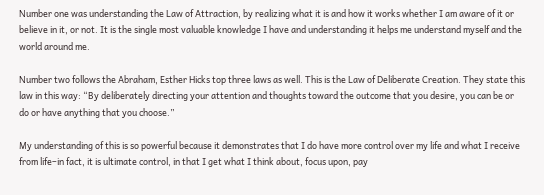Number one was understanding the Law of Attraction, by realizing what it is and how it works whether I am aware of it or believe in it, or not. It is the single most valuable knowledge I have and understanding it helps me understand myself and the world around me.

Number two follows the Abraham, Esther Hicks top three laws as well. This is the Law of Deliberate Creation. They state this law in this way: “By deliberately directing your attention and thoughts toward the outcome that you desire, you can be or do or have anything that you choose.”

My understanding of this is so powerful because it demonstrates that I do have more control over my life and what I receive from life–in fact, it is ultimate control, in that I get what I think about, focus upon, pay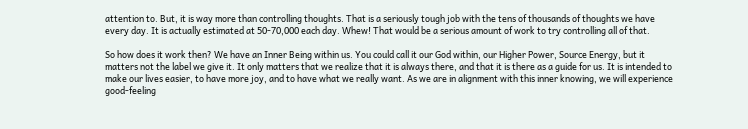attention to. But, it is way more than controlling thoughts. That is a seriously tough job with the tens of thousands of thoughts we have every day. It is actually estimated at 50-70,000 each day. Whew! That would be a serious amount of work to try controlling all of that.

So how does it work then? We have an Inner Being within us. You could call it our God within, our Higher Power, Source Energy, but it matters not the label we give it. It only matters that we realize that it is always there, and that it is there as a guide for us. It is intended to make our lives easier, to have more joy, and to have what we really want. As we are in alignment with this inner knowing, we will experience good-feeling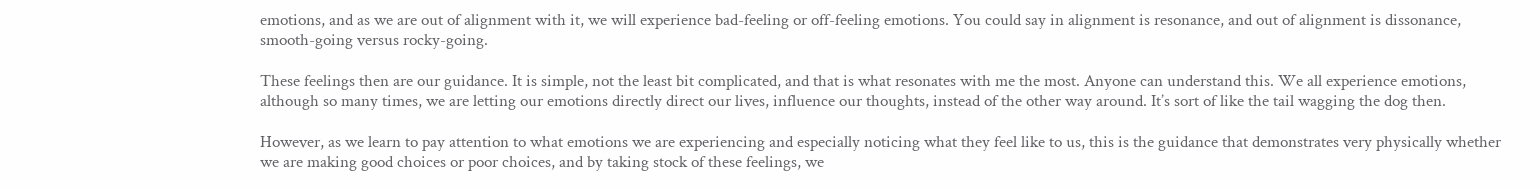emotions, and as we are out of alignment with it, we will experience bad-feeling or off-feeling emotions. You could say in alignment is resonance, and out of alignment is dissonance, smooth-going versus rocky-going.

These feelings then are our guidance. It is simple, not the least bit complicated, and that is what resonates with me the most. Anyone can understand this. We all experience emotions, although so many times, we are letting our emotions directly direct our lives, influence our thoughts, instead of the other way around. It’s sort of like the tail wagging the dog then.

However, as we learn to pay attention to what emotions we are experiencing and especially noticing what they feel like to us, this is the guidance that demonstrates very physically whether we are making good choices or poor choices, and by taking stock of these feelings, we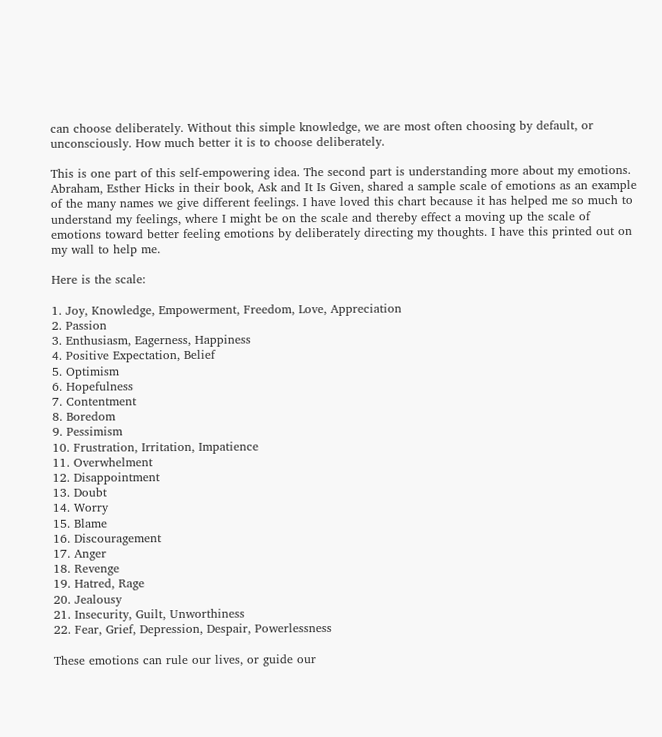can choose deliberately. Without this simple knowledge, we are most often choosing by default, or unconsciously. How much better it is to choose deliberately.

This is one part of this self-empowering idea. The second part is understanding more about my emotions. Abraham, Esther Hicks in their book, Ask and It Is Given, shared a sample scale of emotions as an example of the many names we give different feelings. I have loved this chart because it has helped me so much to understand my feelings, where I might be on the scale and thereby effect a moving up the scale of emotions toward better feeling emotions by deliberately directing my thoughts. I have this printed out on my wall to help me.

Here is the scale:

1. Joy, Knowledge, Empowerment, Freedom, Love, Appreciation
2. Passion
3. Enthusiasm, Eagerness, Happiness
4. Positive Expectation, Belief
5. Optimism
6. Hopefulness
7. Contentment
8. Boredom
9. Pessimism
10. Frustration, Irritation, Impatience
11. Overwhelment
12. Disappointment
13. Doubt
14. Worry
15. Blame
16. Discouragement
17. Anger
18. Revenge
19. Hatred, Rage
20. Jealousy
21. Insecurity, Guilt, Unworthiness
22. Fear, Grief, Depression, Despair, Powerlessness

These emotions can rule our lives, or guide our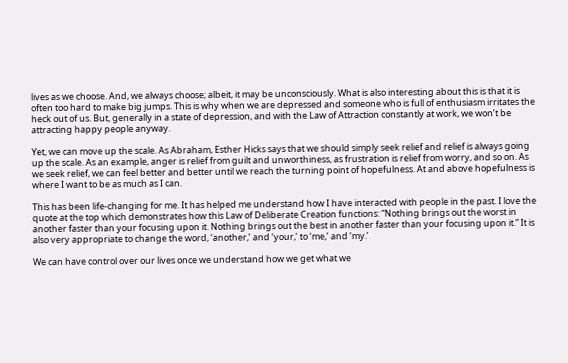lives as we choose. And, we always choose; albeit, it may be unconsciously. What is also interesting about this is that it is often too hard to make big jumps. This is why when we are depressed and someone who is full of enthusiasm irritates the heck out of us. But, generally in a state of depression, and with the Law of Attraction constantly at work, we won’t be attracting happy people anyway.

Yet, we can move up the scale. As Abraham, Esther Hicks says that we should simply seek relief and relief is always going up the scale. As an example, anger is relief from guilt and unworthiness, as frustration is relief from worry, and so on. As we seek relief, we can feel better and better until we reach the turning point of hopefulness. At and above hopefulness is where I want to be as much as I can.

This has been life-changing for me. It has helped me understand how I have interacted with people in the past. I love the quote at the top which demonstrates how this Law of Deliberate Creation functions: “Nothing brings out the worst in another faster than your focusing upon it. Nothing brings out the best in another faster than your focusing upon it.” It is also very appropriate to change the word, ‘another,’ and ‘your,’ to ‘me,’ and ‘my.’

We can have control over our lives once we understand how we get what we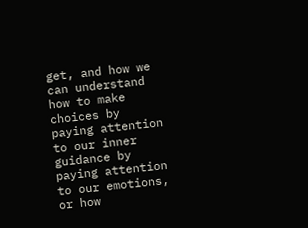get, and how we can understand how to make choices by paying attention to our inner guidance by paying attention to our emotions, or how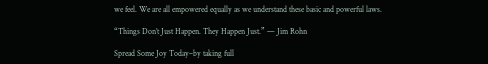we feel. We are all empowered equally as we understand these basic and powerful laws.

“Things Don’t Just Happen. They Happen Just.” — Jim Rohn

Spread Some Joy Today–by taking full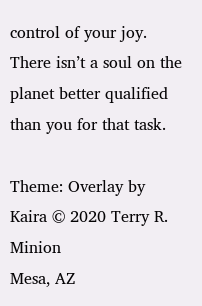control of your joy. There isn’t a soul on the planet better qualified than you for that task.

Theme: Overlay by Kaira © 2020 Terry R. Minion
Mesa, AZ